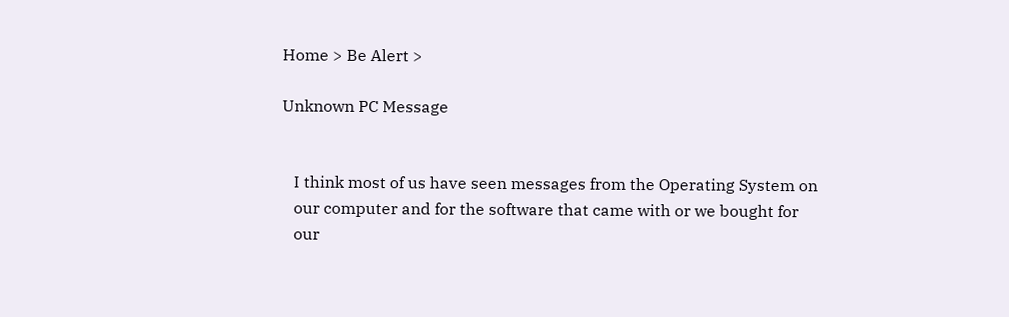Home > Be Alert >

Unknown PC Message


   I think most of us have seen messages from the Operating System on
   our computer and for the software that came with or we bought for
   our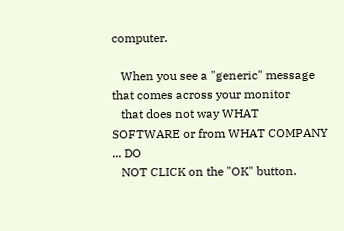computer.

   When you see a "generic" message that comes across your monitor
   that does not way WHAT SOFTWARE or from WHAT COMPANY ... DO
   NOT CLICK on the "OK" button.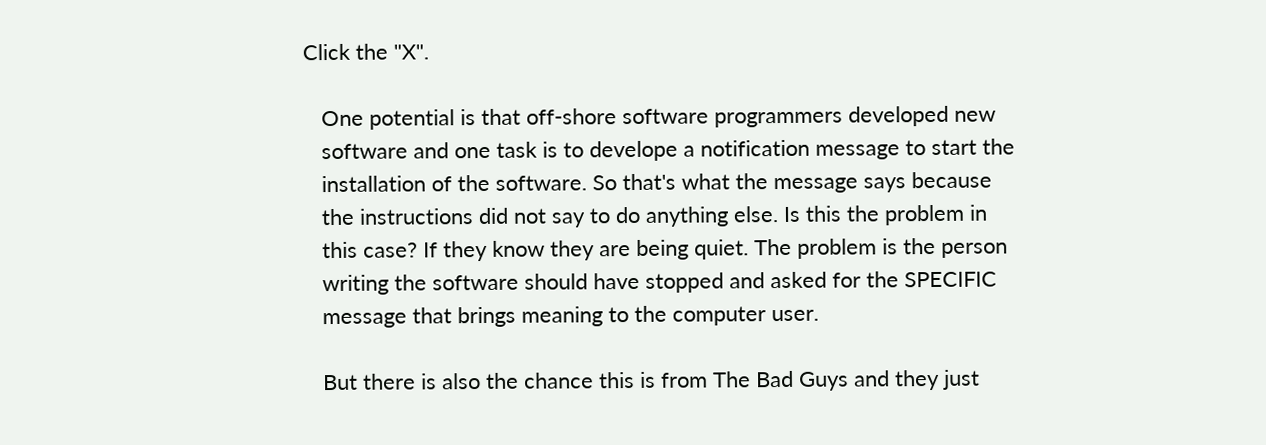Click the "X".

   One potential is that off-shore software programmers developed new
   software and one task is to develope a notification message to start the
   installation of the software. So that's what the message says because
   the instructions did not say to do anything else. Is this the problem in
   this case? If they know they are being quiet. The problem is the person
   writing the software should have stopped and asked for the SPECIFIC
   message that brings meaning to the computer user.

   But there is also the chance this is from The Bad Guys and they just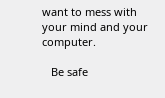want to mess with your mind and your computer.

   Be safe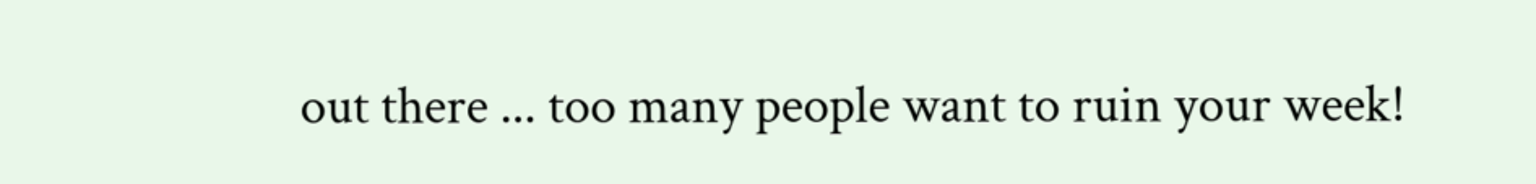out there ... too many people want to ruin your week!